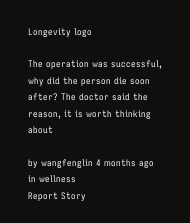Longevity logo

The operation was successful, why did the person die soon after? The doctor said the reason, it is worth thinking about

by wangfenglin 4 months ago in wellness
Report Story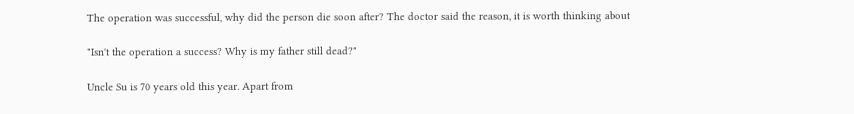The operation was successful, why did the person die soon after? The doctor said the reason, it is worth thinking about

"Isn't the operation a success? Why is my father still dead?"

Uncle Su is 70 years old this year. Apart from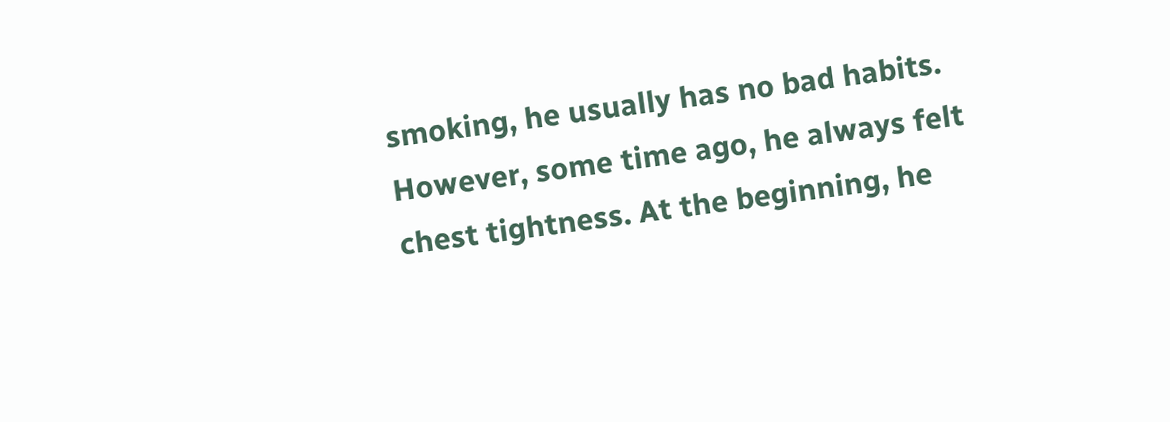smoking, he usually has no bad habits. However, some time ago, he always felt chest tightness. At the beginning, he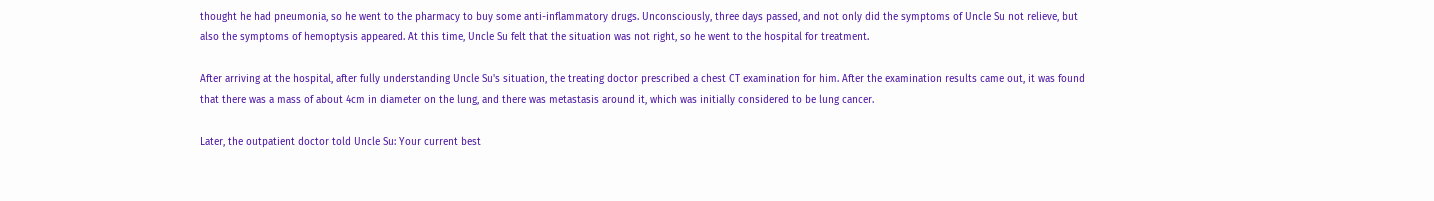thought he had pneumonia, so he went to the pharmacy to buy some anti-inflammatory drugs. Unconsciously, three days passed, and not only did the symptoms of Uncle Su not relieve, but also the symptoms of hemoptysis appeared. At this time, Uncle Su felt that the situation was not right, so he went to the hospital for treatment.

After arriving at the hospital, after fully understanding Uncle Su's situation, the treating doctor prescribed a chest CT examination for him. After the examination results came out, it was found that there was a mass of about 4cm in diameter on the lung, and there was metastasis around it, which was initially considered to be lung cancer.

Later, the outpatient doctor told Uncle Su: Your current best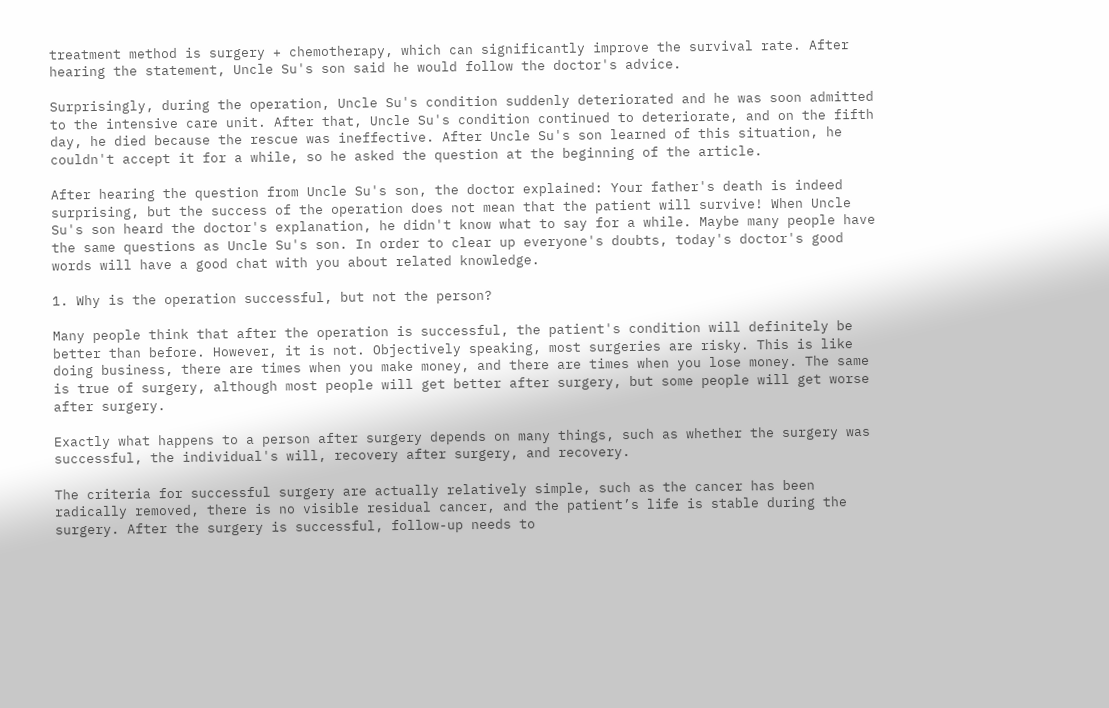treatment method is surgery + chemotherapy, which can significantly improve the survival rate. After hearing the statement, Uncle Su's son said he would follow the doctor's advice.

Surprisingly, during the operation, Uncle Su's condition suddenly deteriorated and he was soon admitted to the intensive care unit. After that, Uncle Su's condition continued to deteriorate, and on the fifth day, he died because the rescue was ineffective. After Uncle Su's son learned of this situation, he couldn't accept it for a while, so he asked the question at the beginning of the article.

After hearing the question from Uncle Su's son, the doctor explained: Your father's death is indeed surprising, but the success of the operation does not mean that the patient will survive! When Uncle Su's son heard the doctor's explanation, he didn't know what to say for a while. Maybe many people have the same questions as Uncle Su's son. In order to clear up everyone's doubts, today's doctor's good words will have a good chat with you about related knowledge.

1. Why is the operation successful, but not the person?

Many people think that after the operation is successful, the patient's condition will definitely be better than before. However, it is not. Objectively speaking, most surgeries are risky. This is like doing business, there are times when you make money, and there are times when you lose money. The same is true of surgery, although most people will get better after surgery, but some people will get worse after surgery.

Exactly what happens to a person after surgery depends on many things, such as whether the surgery was successful, the individual's will, recovery after surgery, and recovery.

The criteria for successful surgery are actually relatively simple, such as the cancer has been radically removed, there is no visible residual cancer, and the patient’s life is stable during the surgery. After the surgery is successful, follow-up needs to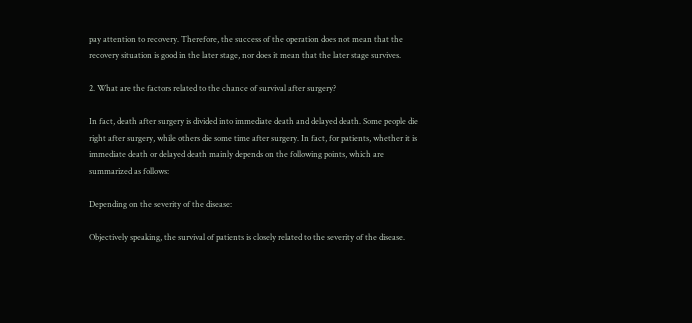pay attention to recovery. Therefore, the success of the operation does not mean that the recovery situation is good in the later stage, nor does it mean that the later stage survives.

2. What are the factors related to the chance of survival after surgery?

In fact, death after surgery is divided into immediate death and delayed death. Some people die right after surgery, while others die some time after surgery. In fact, for patients, whether it is immediate death or delayed death mainly depends on the following points, which are summarized as follows:

Depending on the severity of the disease:

Objectively speaking, the survival of patients is closely related to the severity of the disease.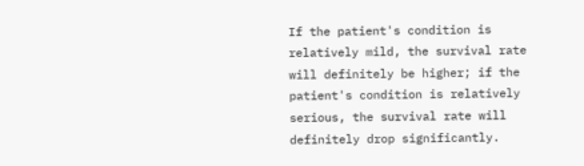If the patient's condition is relatively mild, the survival rate will definitely be higher; if the patient's condition is relatively serious, the survival rate will definitely drop significantly.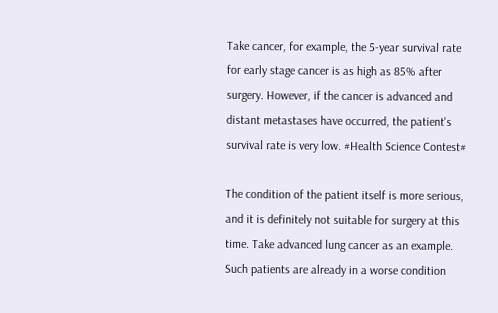Take cancer, for example, the 5-year survival rate for early stage cancer is as high as 85% after surgery. However, if the cancer is advanced and distant metastases have occurred, the patient's survival rate is very low. #Health Science Contest#

The condition of the patient itself is more serious, and it is definitely not suitable for surgery at this time. Take advanced lung cancer as an example. Such patients are already in a worse condition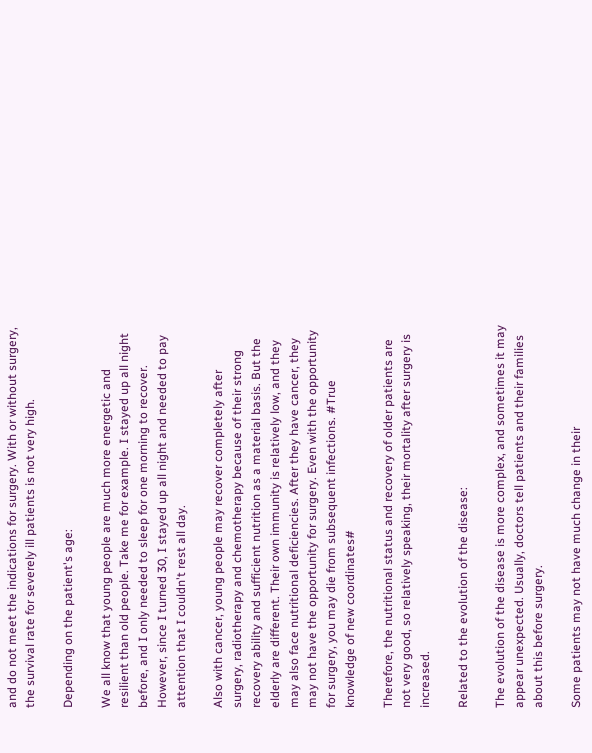and do not meet the indications for surgery. With or without surgery, the survival rate for severely ill patients is not very high.

Depending on the patient's age:

We all know that young people are much more energetic and resilient than old people. Take me for example. I stayed up all night before, and I only needed to sleep for one morning to recover. However, since I turned 30, I stayed up all night and needed to pay attention that I couldn't rest all day.

Also with cancer, young people may recover completely after surgery, radiotherapy and chemotherapy because of their strong recovery ability and sufficient nutrition as a material basis. But the elderly are different. Their own immunity is relatively low, and they may also face nutritional deficiencies. After they have cancer, they may not have the opportunity for surgery. Even with the opportunity for surgery, you may die from subsequent infections. #True knowledge of new coordinates#

Therefore, the nutritional status and recovery of older patients are not very good, so relatively speaking, their mortality after surgery is increased.

Related to the evolution of the disease:

The evolution of the disease is more complex, and sometimes it may appear unexpected. Usually, doctors tell patients and their families about this before surgery.

Some patients may not have much change in their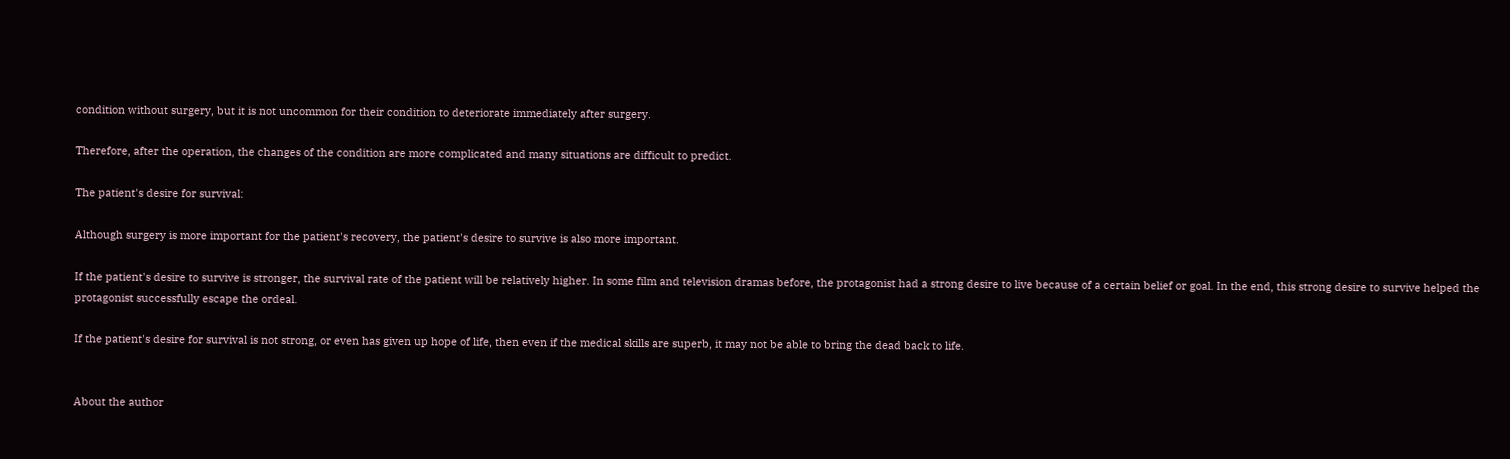condition without surgery, but it is not uncommon for their condition to deteriorate immediately after surgery.

Therefore, after the operation, the changes of the condition are more complicated and many situations are difficult to predict.

The patient's desire for survival:

Although surgery is more important for the patient's recovery, the patient's desire to survive is also more important.

If the patient's desire to survive is stronger, the survival rate of the patient will be relatively higher. In some film and television dramas before, the protagonist had a strong desire to live because of a certain belief or goal. In the end, this strong desire to survive helped the protagonist successfully escape the ordeal.

If the patient's desire for survival is not strong, or even has given up hope of life, then even if the medical skills are superb, it may not be able to bring the dead back to life.


About the author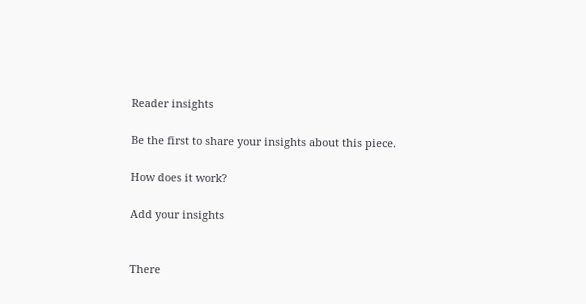Reader insights

Be the first to share your insights about this piece.

How does it work?

Add your insights


There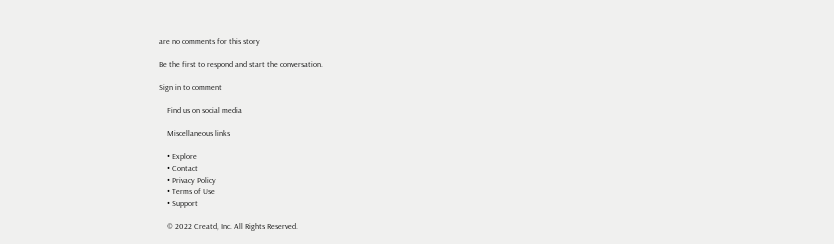are no comments for this story

Be the first to respond and start the conversation.

Sign in to comment

    Find us on social media

    Miscellaneous links

    • Explore
    • Contact
    • Privacy Policy
    • Terms of Use
    • Support

    © 2022 Creatd, Inc. All Rights Reserved.